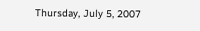Thursday, July 5, 2007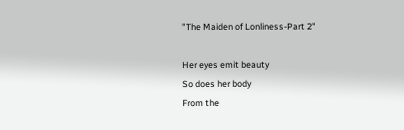"The Maiden of Lonliness-Part 2"

Her eyes emit beauty
So does her body
From the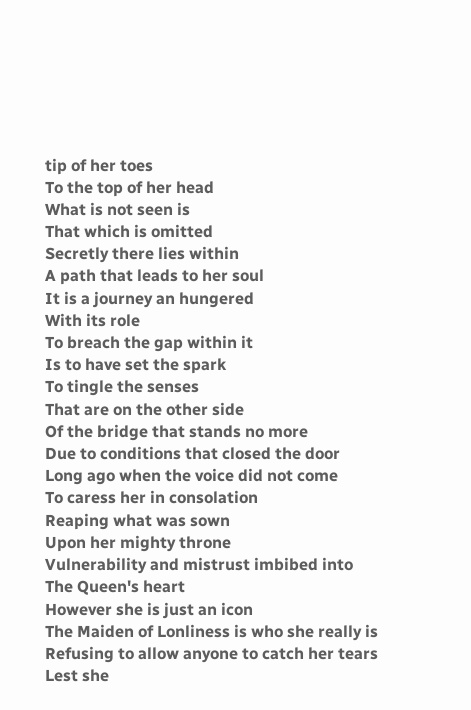tip of her toes
To the top of her head
What is not seen is
That which is omitted
Secretly there lies within
A path that leads to her soul
It is a journey an hungered
With its role
To breach the gap within it
Is to have set the spark
To tingle the senses
That are on the other side
Of the bridge that stands no more
Due to conditions that closed the door
Long ago when the voice did not come
To caress her in consolation
Reaping what was sown
Upon her mighty throne
Vulnerability and mistrust imbibed into
The Queen's heart
However she is just an icon
The Maiden of Lonliness is who she really is
Refusing to allow anyone to catch her tears
Lest she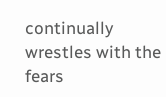continually wrestles with the fears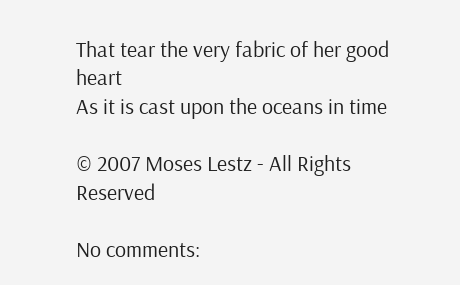That tear the very fabric of her good heart
As it is cast upon the oceans in time

© 2007 Moses Lestz - All Rights Reserved

No comments: